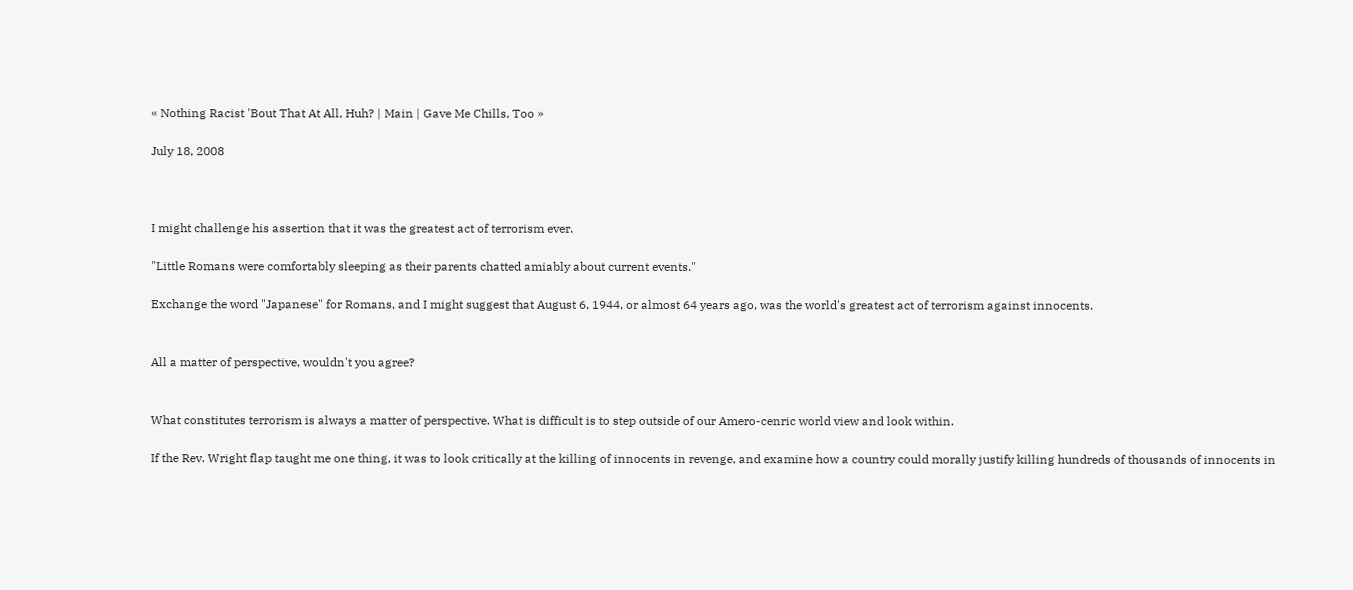« Nothing Racist 'Bout That At All, Huh? | Main | Gave Me Chills, Too »

July 18, 2008



I might challenge his assertion that it was the greatest act of terrorism ever.

"Little Romans were comfortably sleeping as their parents chatted amiably about current events."

Exchange the word "Japanese" for Romans, and I might suggest that August 6, 1944, or almost 64 years ago, was the world's greatest act of terrorism against innocents.


All a matter of perspective, wouldn't you agree?


What constitutes terrorism is always a matter of perspective. What is difficult is to step outside of our Amero-cenric world view and look within.

If the Rev. Wright flap taught me one thing, it was to look critically at the killing of innocents in revenge, and examine how a country could morally justify killing hundreds of thousands of innocents in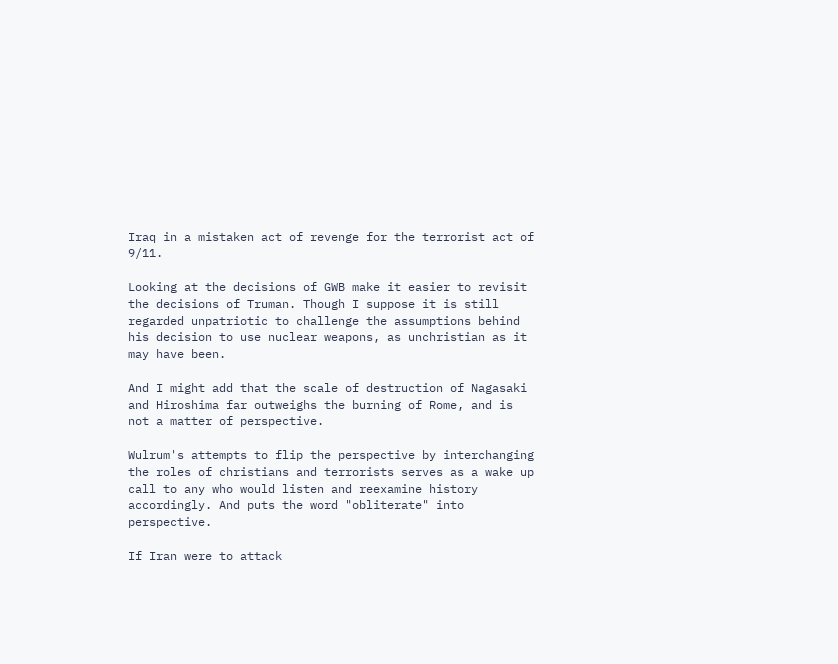Iraq in a mistaken act of revenge for the terrorist act of 9/11.

Looking at the decisions of GWB make it easier to revisit the decisions of Truman. Though I suppose it is still regarded unpatriotic to challenge the assumptions behind his decision to use nuclear weapons, as unchristian as it may have been.

And I might add that the scale of destruction of Nagasaki and Hiroshima far outweighs the burning of Rome, and is not a matter of perspective.

Wulrum's attempts to flip the perspective by interchanging the roles of christians and terrorists serves as a wake up call to any who would listen and reexamine history accordingly. And puts the word "obliterate" into perspective.

If Iran were to attack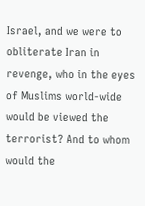Israel, and we were to obliterate Iran in revenge, who in the eyes of Muslims world-wide would be viewed the terrorist? And to whom would the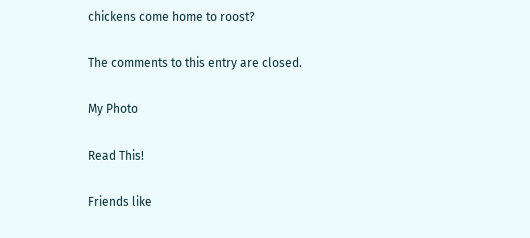chickens come home to roost?

The comments to this entry are closed.

My Photo

Read This!

Friends like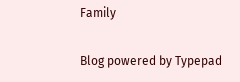Family

Blog powered by Typepad